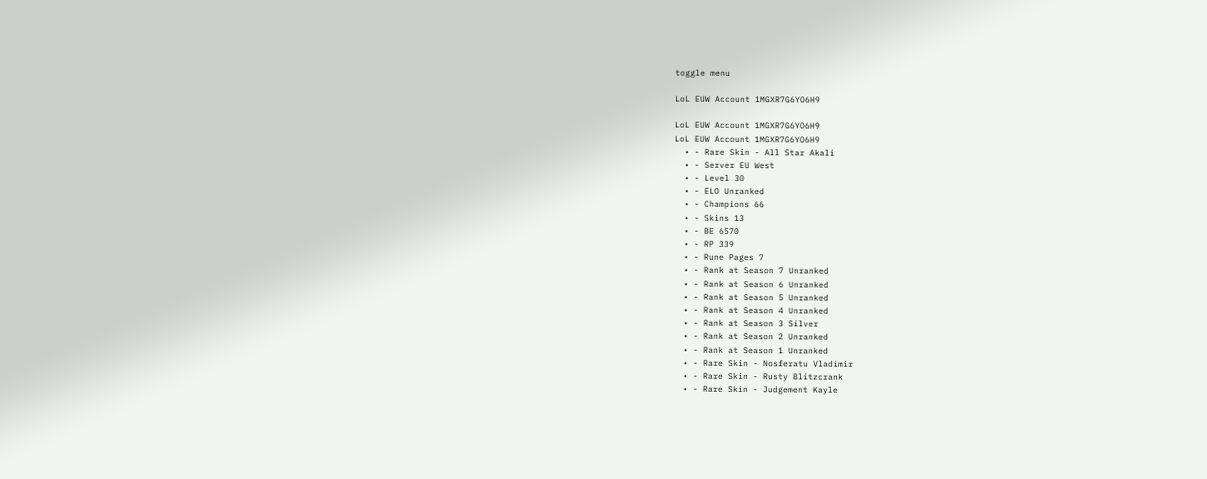toggle menu

LoL EUW Account 1MGXR7G6YO6H9

LoL EUW Account 1MGXR7G6YO6H9
LoL EUW Account 1MGXR7G6YO6H9
  • - Rare Skin - All Star Akali
  • - Server EU West
  • - Level 30
  • - ELO Unranked
  • - Champions 66
  • - Skins 13
  • - BE 6570
  • - RP 339
  • - Rune Pages 7
  • - Rank at Season 7 Unranked
  • - Rank at Season 6 Unranked
  • - Rank at Season 5 Unranked
  • - Rank at Season 4 Unranked
  • - Rank at Season 3 Silver
  • - Rank at Season 2 Unranked
  • - Rank at Season 1 Unranked
  • - Rare Skin - Nosferatu Vladimir
  • - Rare Skin - Rusty Blitzcrank
  • - Rare Skin - Judgement Kayle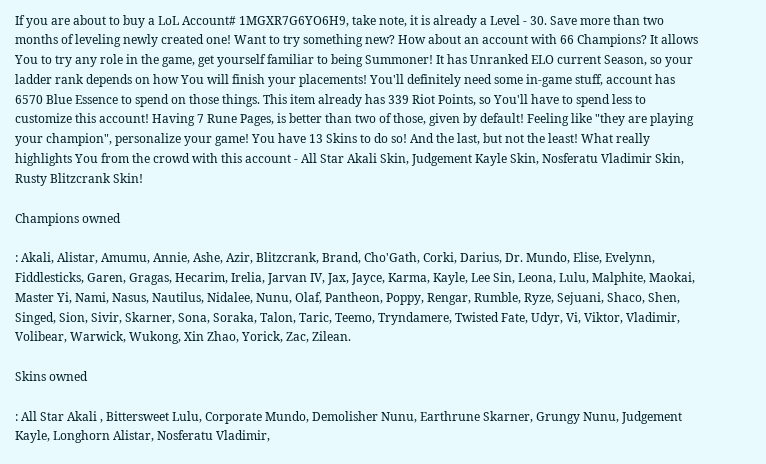If you are about to buy a LoL Account# 1MGXR7G6YO6H9, take note, it is already a Level - 30. Save more than two months of leveling newly created one! Want to try something new? How about an account with 66 Champions? It allows You to try any role in the game, get yourself familiar to being Summoner! It has Unranked ELO current Season, so your ladder rank depends on how You will finish your placements! You'll definitely need some in-game stuff, account has 6570 Blue Essence to spend on those things. This item already has 339 Riot Points, so You'll have to spend less to customize this account! Having 7 Rune Pages, is better than two of those, given by default! Feeling like "they are playing your champion", personalize your game! You have 13 Skins to do so! And the last, but not the least! What really highlights You from the crowd with this account - All Star Akali Skin, Judgement Kayle Skin, Nosferatu Vladimir Skin, Rusty Blitzcrank Skin!

Champions owned

: Akali, Alistar, Amumu, Annie, Ashe, Azir, Blitzcrank, Brand, Cho'Gath, Corki, Darius, Dr. Mundo, Elise, Evelynn, Fiddlesticks, Garen, Gragas, Hecarim, Irelia, Jarvan IV, Jax, Jayce, Karma, Kayle, Lee Sin, Leona, Lulu, Malphite, Maokai, Master Yi, Nami, Nasus, Nautilus, Nidalee, Nunu, Olaf, Pantheon, Poppy, Rengar, Rumble, Ryze, Sejuani, Shaco, Shen, Singed, Sion, Sivir, Skarner, Sona, Soraka, Talon, Taric, Teemo, Tryndamere, Twisted Fate, Udyr, Vi, Viktor, Vladimir, Volibear, Warwick, Wukong, Xin Zhao, Yorick, Zac, Zilean.

Skins owned

: All Star Akali , Bittersweet Lulu, Corporate Mundo, Demolisher Nunu, Earthrune Skarner, Grungy Nunu, Judgement Kayle, Longhorn Alistar, Nosferatu Vladimir,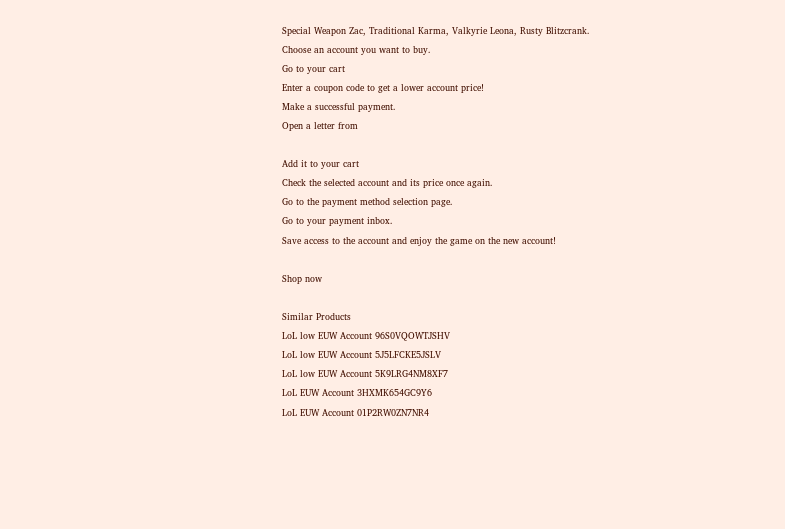Special Weapon Zac, Traditional Karma, Valkyrie Leona, Rusty Blitzcrank.
Choose an account you want to buy.
Go to your cart
Enter a coupon code to get a lower account price!
Make a successful payment.
Open a letter from

Add it to your cart
Check the selected account and its price once again.
Go to the payment method selection page.
Go to your payment inbox.
Save access to the account and enjoy the game on the new account!

Shop now

Similar Products
LoL low EUW Account 96S0VQOWTJSHV
LoL low EUW Account 5J5LFCKE5JSLV
LoL low EUW Account 5K9LRG4NM8XF7
LoL EUW Account 3HXMK654GC9Y6
LoL EUW Account 01P2RW0ZN7NR4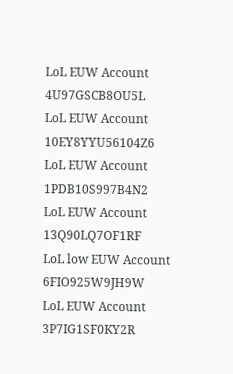LoL EUW Account 4U97GSCB8OU5L
LoL EUW Account 10EY8YYU56104Z6
LoL EUW Account 1PDB10S997B4N2
LoL EUW Account 13Q90LQ7OF1RF
LoL low EUW Account 6FIO925W9JH9W
LoL EUW Account 3P7IG1SF0KY2R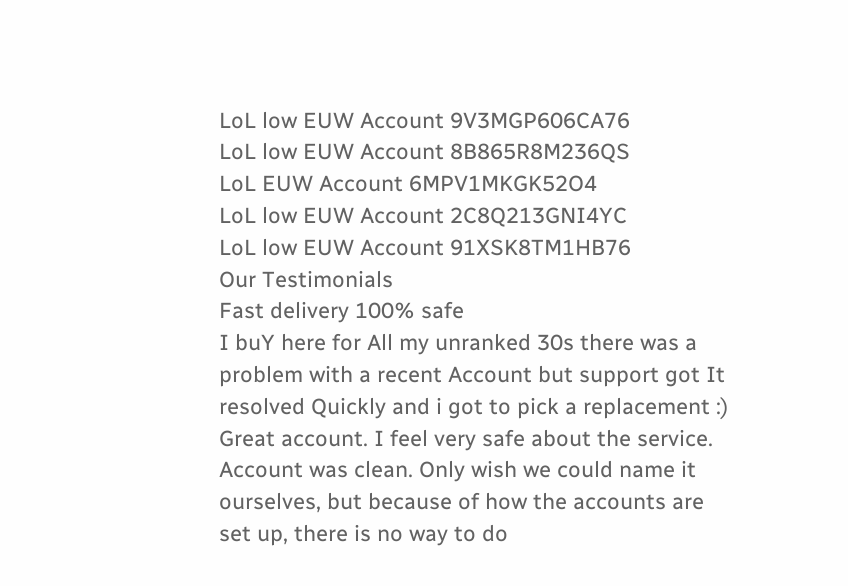LoL low EUW Account 9V3MGP606CA76
LoL low EUW Account 8B865R8M236QS
LoL EUW Account 6MPV1MKGK52O4
LoL low EUW Account 2C8Q213GNI4YC
LoL low EUW Account 91XSK8TM1HB76
Our Testimonials
Fast delivery 100% safe
I buY here for All my unranked 30s there was a problem with a recent Account but support got It resolved Quickly and i got to pick a replacement :)
Great account. I feel very safe about the service. Account was clean. Only wish we could name it ourselves, but because of how the accounts are set up, there is no way to do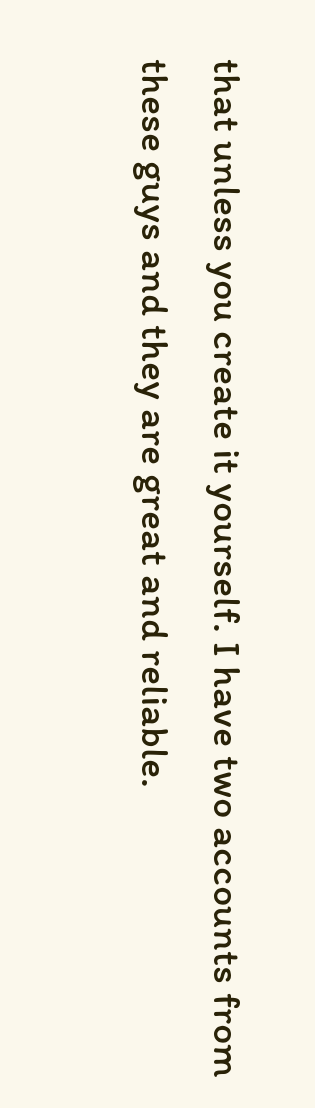that unless you create it yourself. I have two accounts from these guys and they are great and reliable.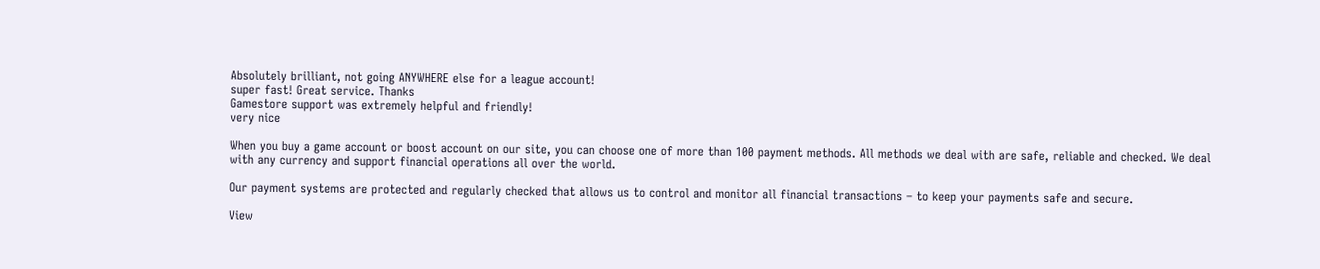Absolutely brilliant, not going ANYWHERE else for a league account!
super fast! Great service. Thanks
Gamestore support was extremely helpful and friendly!
very nice

When you buy a game account or boost account on our site, you can choose one of more than 100 payment methods. All methods we deal with are safe, reliable and checked. We deal with any currency and support financial operations all over the world.

Our payment systems are protected and regularly checked that allows us to control and monitor all financial transactions – to keep your payments safe and secure.

View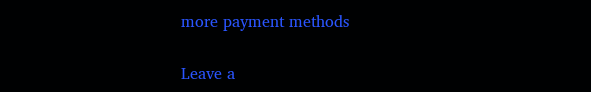more payment methods

Leave a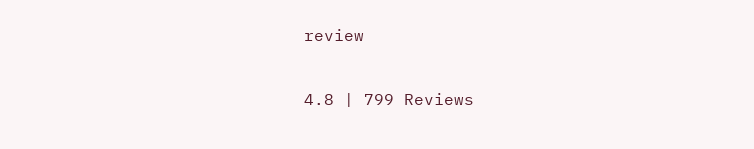review

4.8 | 799 Reviews